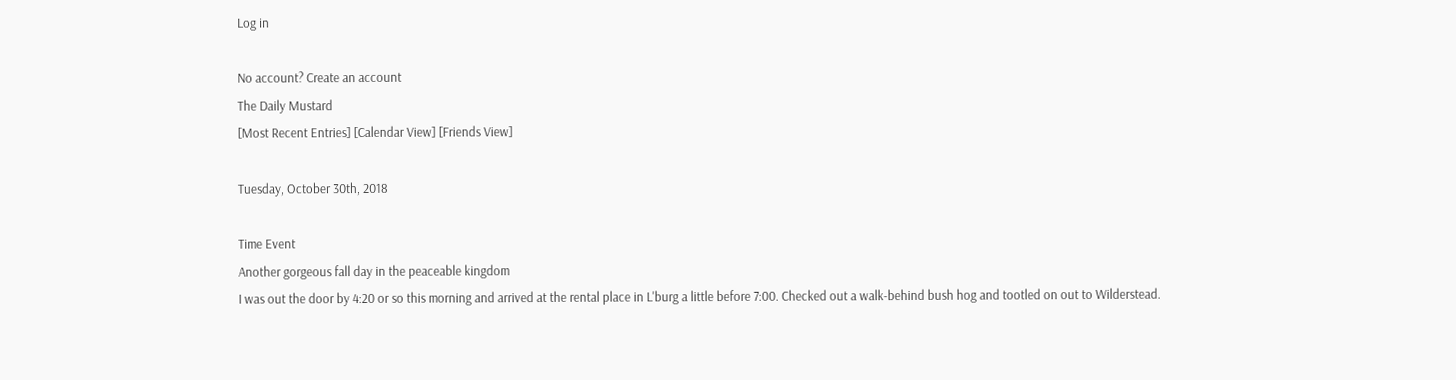Log in

No account? Create an account
The Daily Mustard
[Most Recent Entries] [Calendar View] [Friends View]

Tuesday, October 30th, 2018

Time Event
Another gorgeous fall day in the peaceable kingdom
I was out the door by 4:20 or so this morning and arrived at the rental place in L'burg a little before 7:00. Checked out a walk-behind bush hog and tootled on out to Wilderstead.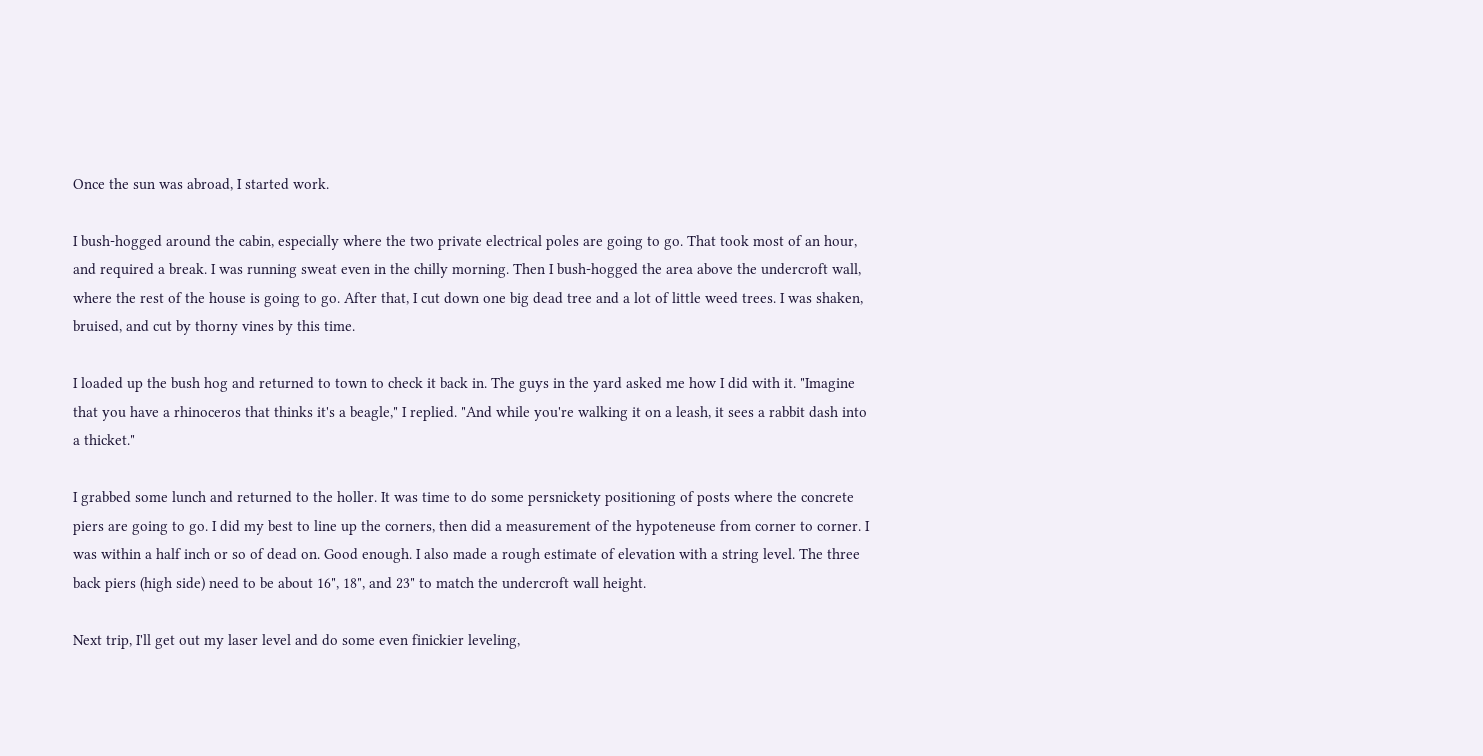Once the sun was abroad, I started work.

I bush-hogged around the cabin, especially where the two private electrical poles are going to go. That took most of an hour, and required a break. I was running sweat even in the chilly morning. Then I bush-hogged the area above the undercroft wall, where the rest of the house is going to go. After that, I cut down one big dead tree and a lot of little weed trees. I was shaken, bruised, and cut by thorny vines by this time.

I loaded up the bush hog and returned to town to check it back in. The guys in the yard asked me how I did with it. "Imagine that you have a rhinoceros that thinks it's a beagle," I replied. "And while you're walking it on a leash, it sees a rabbit dash into a thicket."

I grabbed some lunch and returned to the holler. It was time to do some persnickety positioning of posts where the concrete piers are going to go. I did my best to line up the corners, then did a measurement of the hypoteneuse from corner to corner. I was within a half inch or so of dead on. Good enough. I also made a rough estimate of elevation with a string level. The three back piers (high side) need to be about 16", 18", and 23" to match the undercroft wall height.

Next trip, I'll get out my laser level and do some even finickier leveling,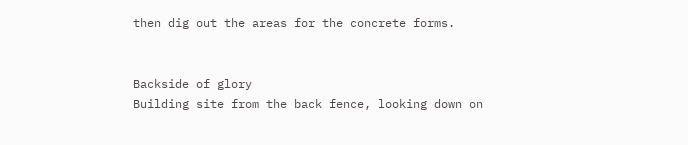then dig out the areas for the concrete forms.


Backside of glory
Building site from the back fence, looking down on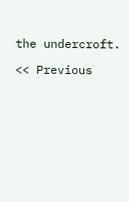the undercroft.

<< Previous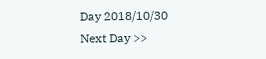Day 2018/10/30
Next Day >>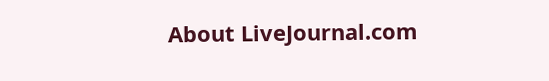About LiveJournal.com